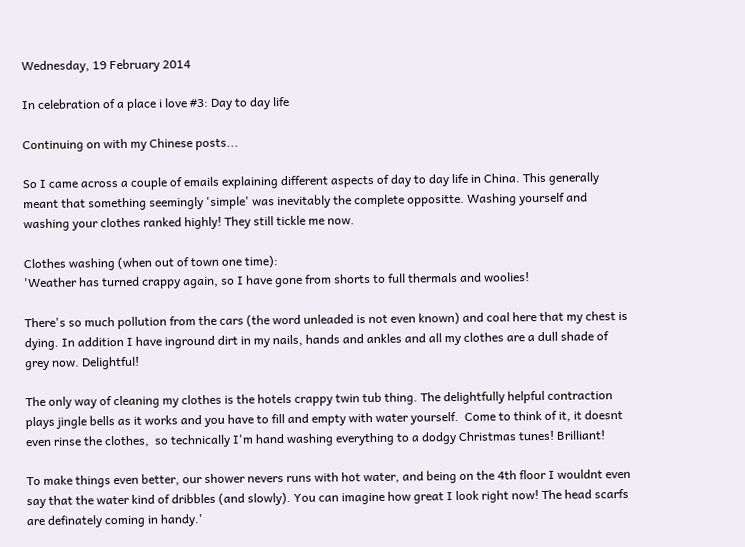Wednesday, 19 February 2014

In celebration of a place i love #3: Day to day life

Continuing on with my Chinese posts...

So I came across a couple of emails explaining different aspects of day to day life in China. This generally meant that something seemingly 'simple' was inevitably the complete oppositte. Washing yourself and washing your clothes ranked highly! They still tickle me now.

Clothes washing (when out of town one time):
'Weather has turned crappy again, so I have gone from shorts to full thermals and woolies!

There's so much pollution from the cars (the word unleaded is not even known) and coal here that my chest is dying. In addition I have inground dirt in my nails, hands and ankles and all my clothes are a dull shade of grey now. Delightful!

The only way of cleaning my clothes is the hotels crappy twin tub thing. The delightfully helpful contraction plays jingle bells as it works and you have to fill and empty with water yourself.  Come to think of it, it doesnt even rinse the clothes,  so technically I'm hand washing everything to a dodgy Christmas tunes! Brilliant!

To make things even better, our shower nevers runs with hot water, and being on the 4th floor I wouldnt even say that the water kind of dribbles (and slowly). You can imagine how great I look right now! The head scarfs are definately coming in handy.'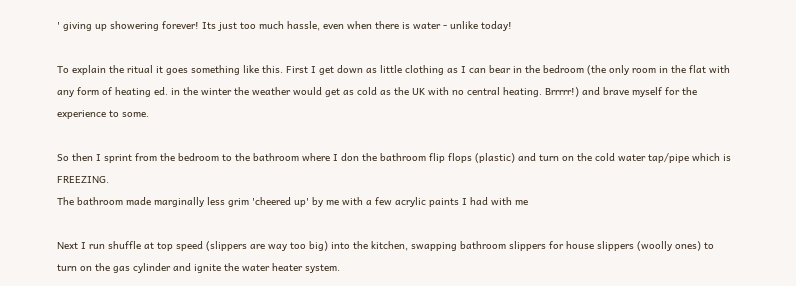' giving up showering forever! Its just too much hassle, even when there is water - unlike today!

To explain the ritual it goes something like this. First I get down as little clothing as I can bear in the bedroom (the only room in the flat with any form of heating ed. in the winter the weather would get as cold as the UK with no central heating. Brrrrr!) and brave myself for the experience to some.

So then I sprint from the bedroom to the bathroom where I don the bathroom flip flops (plastic) and turn on the cold water tap/pipe which is FREEZING.
The bathroom made marginally less grim 'cheered up' by me with a few acrylic paints I had with me

Next I run shuffle at top speed (slippers are way too big) into the kitchen, swapping bathroom slippers for house slippers (woolly ones) to turn on the gas cylinder and ignite the water heater system.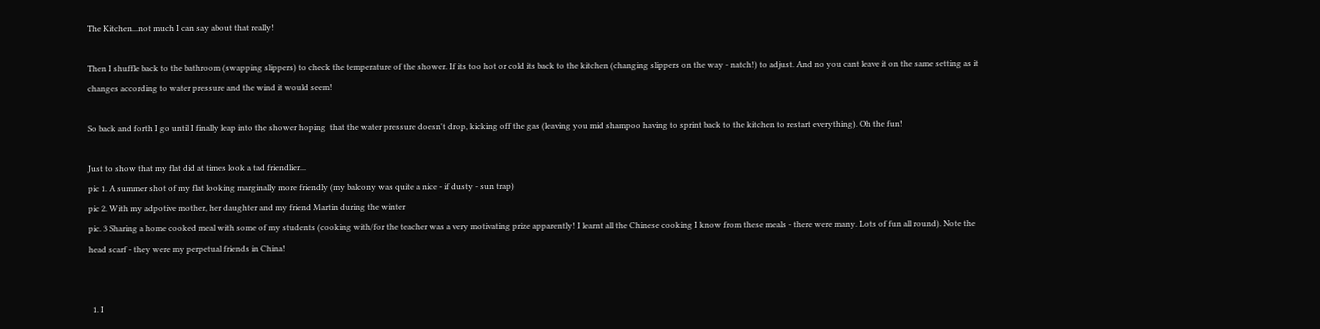The Kitchen...not much I can say about that really!

Then I shuffle back to the bathroom (swapping slippers) to check the temperature of the shower. If its too hot or cold its back to the kitchen (changing slippers on the way - natch!) to adjust. And no you cant leave it on the same setting as it changes according to water pressure and the wind it would seem!

So back and forth I go until I finally leap into the shower hoping  that the water pressure doesn't drop, kicking off the gas (leaving you mid shampoo having to sprint back to the kitchen to restart everything). Oh the fun!

Just to show that my flat did at times look a tad friendlier...
pic 1. A summer shot of my flat looking marginally more friendly (my balcony was quite a nice - if dusty - sun trap)
pic 2. With my adpotive mother, her daughter and my friend Martin during the winter
pic. 3 Sharing a home cooked meal with some of my students (cooking with/for the teacher was a very motivating prize apparently! I learnt all the Chinese cooking I know from these meals - there were many. Lots of fun all round). Note the head scarf - they were my perpetual friends in China!


  1. I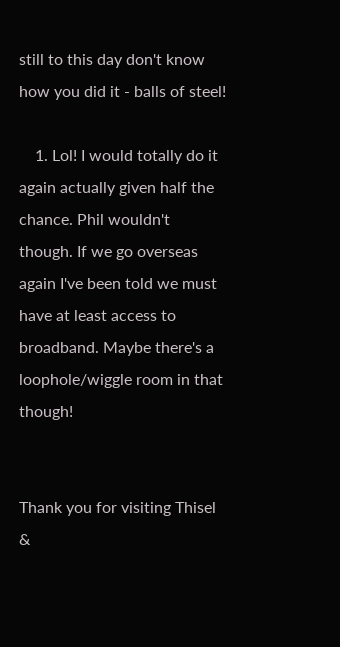still to this day don't know how you did it - balls of steel!

    1. Lol! I would totally do it again actually given half the chance. Phil wouldn't though. If we go overseas again I've been told we must have at least access to broadband. Maybe there's a loophole/wiggle room in that though!


Thank you for visiting Thisel &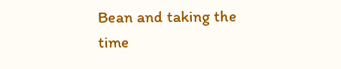Bean and taking the time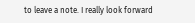to leave a note. I really look forward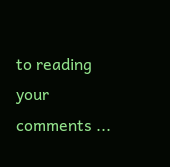to reading your comments ...